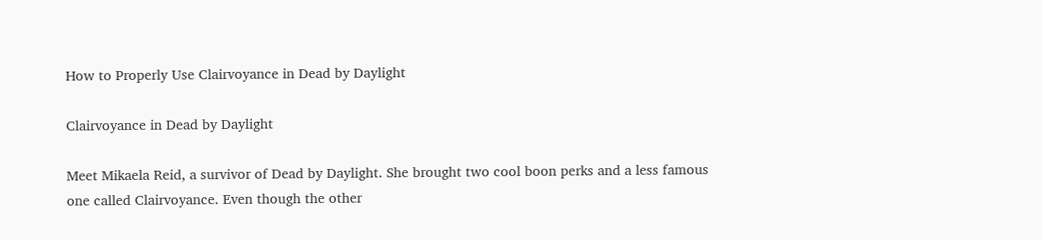How to Properly Use Clairvoyance in Dead by Daylight

Clairvoyance in Dead by Daylight

Meet Mikaela Reid, a survivor of Dead by Daylight. She brought two cool boon perks and a less famous one called Clairvoyance. Even though the other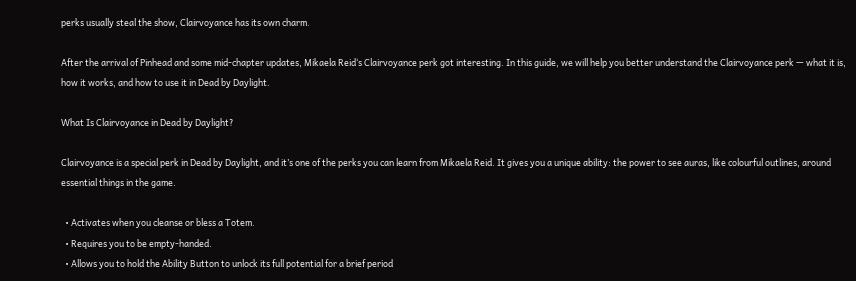perks usually steal the show, Clairvoyance has its own charm.

After the arrival of Pinhead and some mid-chapter updates, Mikaela Reid‘s Clairvoyance perk got interesting. In this guide, we will help you better understand the Clairvoyance perk — what it is, how it works, and how to use it in Dead by Daylight.

What Is Clairvoyance in Dead by Daylight?

Clairvoyance is a special perk in Dead by Daylight, and it’s one of the perks you can learn from Mikaela Reid. It gives you a unique ability: the power to see auras, like colourful outlines, around essential things in the game.

  • Activates when you cleanse or bless a Totem.
  • Requires you to be empty-handed.
  • Allows you to hold the Ability Button to unlock its full potential for a brief period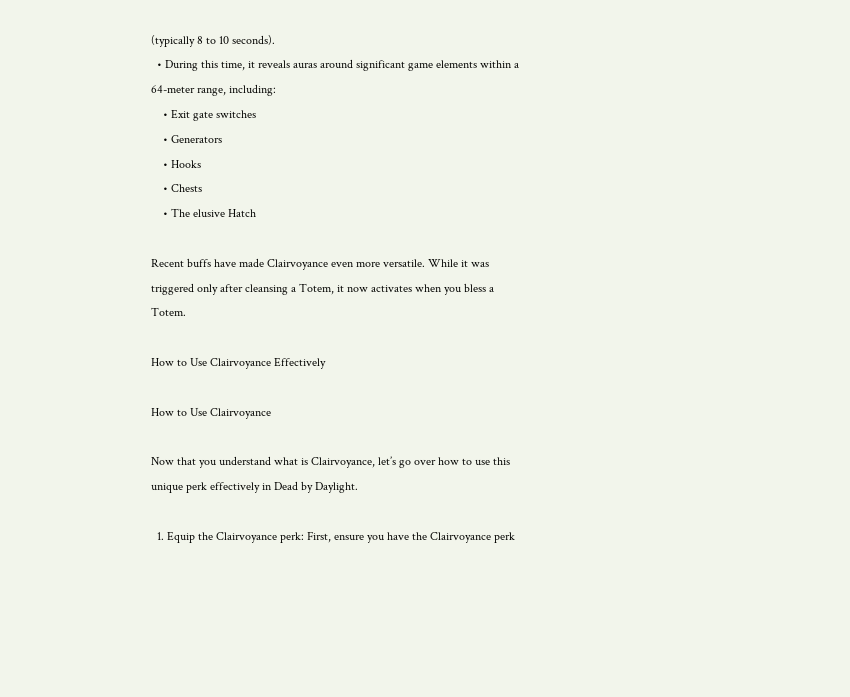(typically 8 to 10 seconds).
  • During this time, it reveals auras around significant game elements within a 64-meter range, including:
    • Exit gate switches
    • Generators
    • Hooks
    • Chests
    • The elusive Hatch

Recent buffs have made Clairvoyance even more versatile. While it was triggered only after cleansing a Totem, it now activates when you bless a Totem.

How to Use Clairvoyance Effectively

How to Use Clairvoyance

Now that you understand what is Clairvoyance, let’s go over how to use this unique perk effectively in Dead by Daylight.

  1. Equip the Clairvoyance perk: First, ensure you have the Clairvoyance perk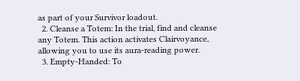as part of your Survivor loadout.
  2. Cleanse a Totem: In the trial, find and cleanse any Totem. This action activates Clairvoyance, allowing you to use its aura-reading power.
  3. Empty-Handed: To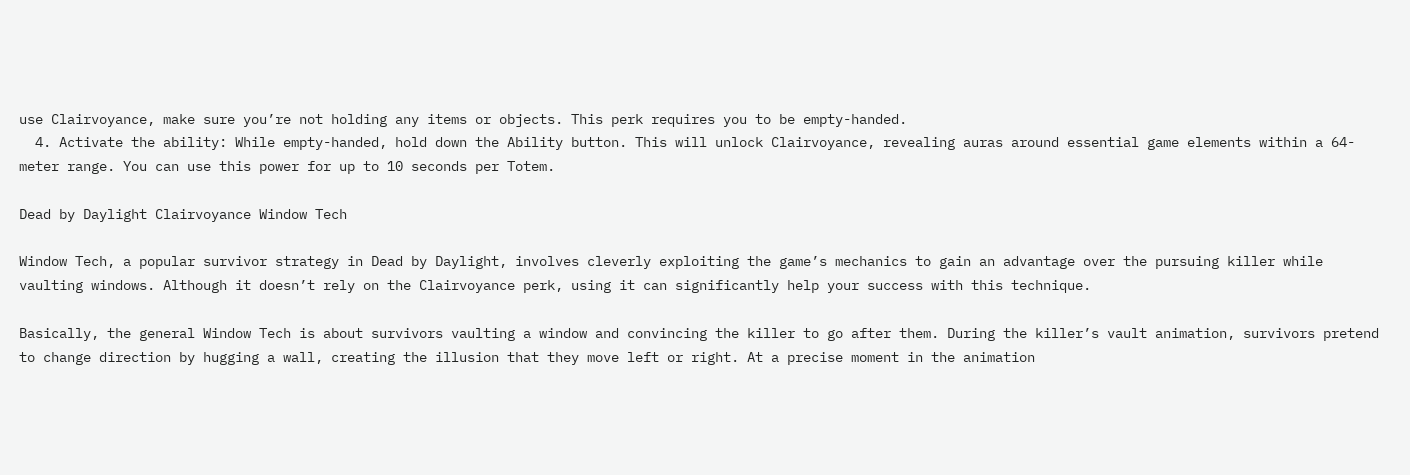use Clairvoyance, make sure you’re not holding any items or objects. This perk requires you to be empty-handed.
  4. Activate the ability: While empty-handed, hold down the Ability button. This will unlock Clairvoyance, revealing auras around essential game elements within a 64-meter range. You can use this power for up to 10 seconds per Totem.

Dead by Daylight Clairvoyance Window Tech

Window Tech, a popular survivor strategy in Dead by Daylight, involves cleverly exploiting the game’s mechanics to gain an advantage over the pursuing killer while vaulting windows. Although it doesn’t rely on the Clairvoyance perk, using it can significantly help your success with this technique.

Basically, the general Window Tech is about survivors vaulting a window and convincing the killer to go after them. During the killer’s vault animation, survivors pretend to change direction by hugging a wall, creating the illusion that they move left or right. At a precise moment in the animation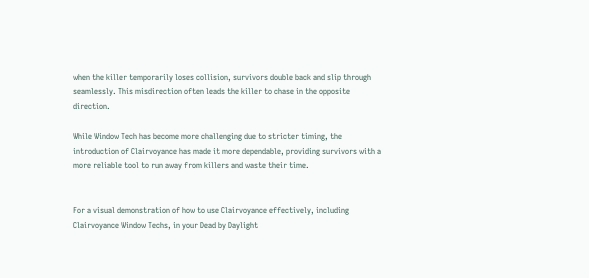when the killer temporarily loses collision, survivors double back and slip through seamlessly. This misdirection often leads the killer to chase in the opposite direction.

While Window Tech has become more challenging due to stricter timing, the introduction of Clairvoyance has made it more dependable, providing survivors with a more reliable tool to run away from killers and waste their time.


For a visual demonstration of how to use Clairvoyance effectively, including Clairvoyance Window Techs, in your Dead by Daylight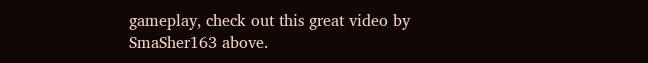gameplay, check out this great video by SmaSher163 above.